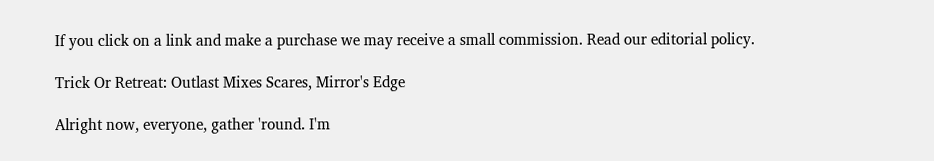If you click on a link and make a purchase we may receive a small commission. Read our editorial policy.

Trick Or Retreat: Outlast Mixes Scares, Mirror's Edge

Alright now, everyone, gather 'round. I'm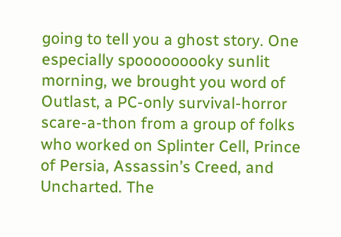going to tell you a ghost story. One especially spooooooooky sunlit morning, we brought you word of Outlast, a PC-only survival-horror scare-a-thon from a group of folks who worked on Splinter Cell, Prince of Persia, Assassin’s Creed, and Uncharted. The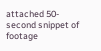attached 50-second snippet of footage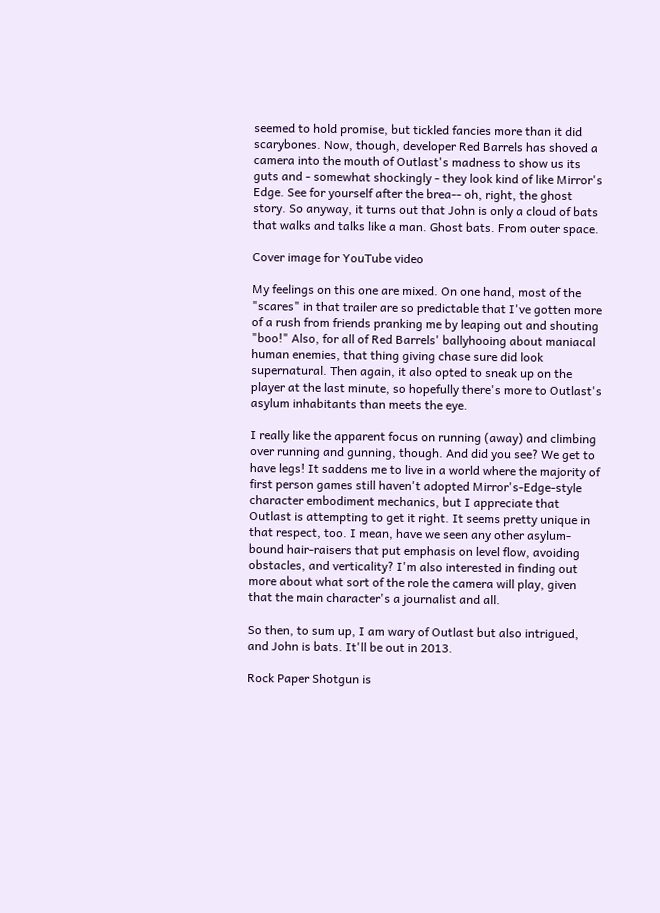seemed to hold promise, but tickled fancies more than it did scarybones. Now, though, developer Red Barrels has shoved a camera into the mouth of Outlast's madness to show us its guts and - somewhat shockingly - they look kind of like Mirror's Edge. See for yourself after the brea-- oh, right, the ghost story. So anyway, it turns out that John is only a cloud of bats that walks and talks like a man. Ghost bats. From outer space.

Cover image for YouTube video

My feelings on this one are mixed. On one hand, most of the "scares" in that trailer are so predictable that I've gotten more of a rush from friends pranking me by leaping out and shouting "boo!" Also, for all of Red Barrels' ballyhooing about maniacal human enemies, that thing giving chase sure did look supernatural. Then again, it also opted to sneak up on the player at the last minute, so hopefully there's more to Outlast's asylum inhabitants than meets the eye.

I really like the apparent focus on running (away) and climbing over running and gunning, though. And did you see? We get to have legs! It saddens me to live in a world where the majority of first person games still haven't adopted Mirror's-Edge-style character embodiment mechanics, but I appreciate that Outlast is attempting to get it right. It seems pretty unique in that respect, too. I mean, have we seen any other asylum-bound hair-raisers that put emphasis on level flow, avoiding obstacles, and verticality? I'm also interested in finding out more about what sort of the role the camera will play, given that the main character's a journalist and all.

So then, to sum up, I am wary of Outlast but also intrigued, and John is bats. It'll be out in 2013.

Rock Paper Shotgun is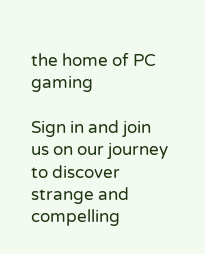the home of PC gaming

Sign in and join us on our journey to discover strange and compelling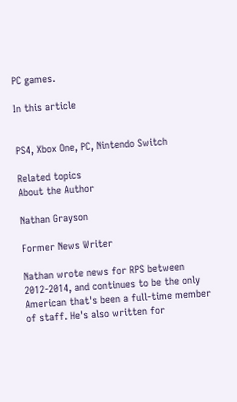PC games.

In this article


PS4, Xbox One, PC, Nintendo Switch

Related topics
About the Author

Nathan Grayson

Former News Writer

Nathan wrote news for RPS between 2012-2014, and continues to be the only American that's been a full-time member of staff. He's also written for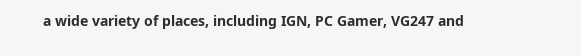a wide variety of places, including IGN, PC Gamer, VG247 and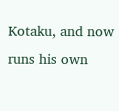Kotaku, and now runs his own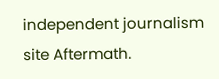independent journalism site Aftermath.